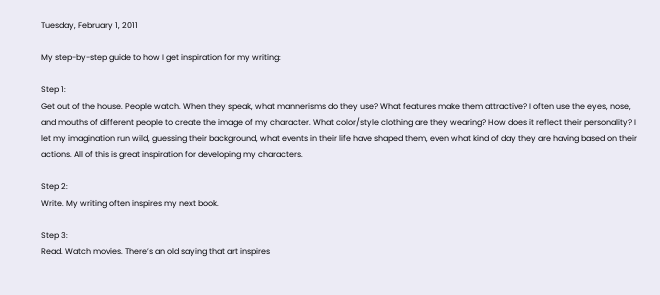Tuesday, February 1, 2011

My step-by-step guide to how I get inspiration for my writing:

Step 1:
Get out of the house. People watch. When they speak, what mannerisms do they use? What features make them attractive? I often use the eyes, nose, and mouths of different people to create the image of my character. What color/style clothing are they wearing? How does it reflect their personality? I let my imagination run wild, guessing their background, what events in their life have shaped them, even what kind of day they are having based on their actions. All of this is great inspiration for developing my characters.

Step 2:
Write. My writing often inspires my next book.

Step 3:
Read. Watch movies. There’s an old saying that art inspires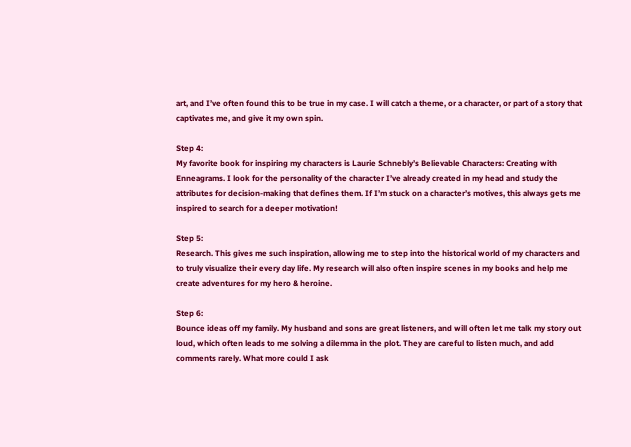art, and I’ve often found this to be true in my case. I will catch a theme, or a character, or part of a story that captivates me, and give it my own spin.

Step 4:
My favorite book for inspiring my characters is Laurie Schnebly’s Believable Characters: Creating with Enneagrams. I look for the personality of the character I’ve already created in my head and study the attributes for decision-making that defines them. If I’m stuck on a character’s motives, this always gets me inspired to search for a deeper motivation!

Step 5:
Research. This gives me such inspiration, allowing me to step into the historical world of my characters and to truly visualize their every day life. My research will also often inspire scenes in my books and help me create adventures for my hero & heroine.

Step 6:
Bounce ideas off my family. My husband and sons are great listeners, and will often let me talk my story out loud, which often leads to me solving a dilemma in the plot. They are careful to listen much, and add comments rarely. What more could I ask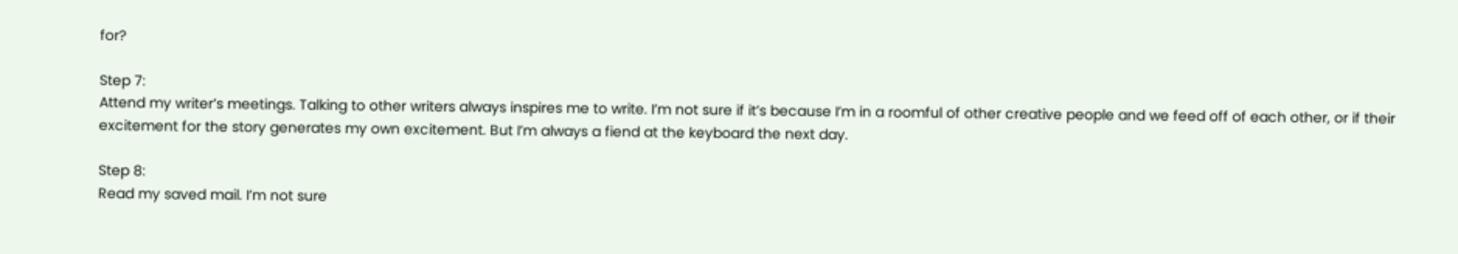for?

Step 7:
Attend my writer’s meetings. Talking to other writers always inspires me to write. I’m not sure if it’s because I’m in a roomful of other creative people and we feed off of each other, or if their excitement for the story generates my own excitement. But I’m always a fiend at the keyboard the next day.

Step 8:
Read my saved mail. I’m not sure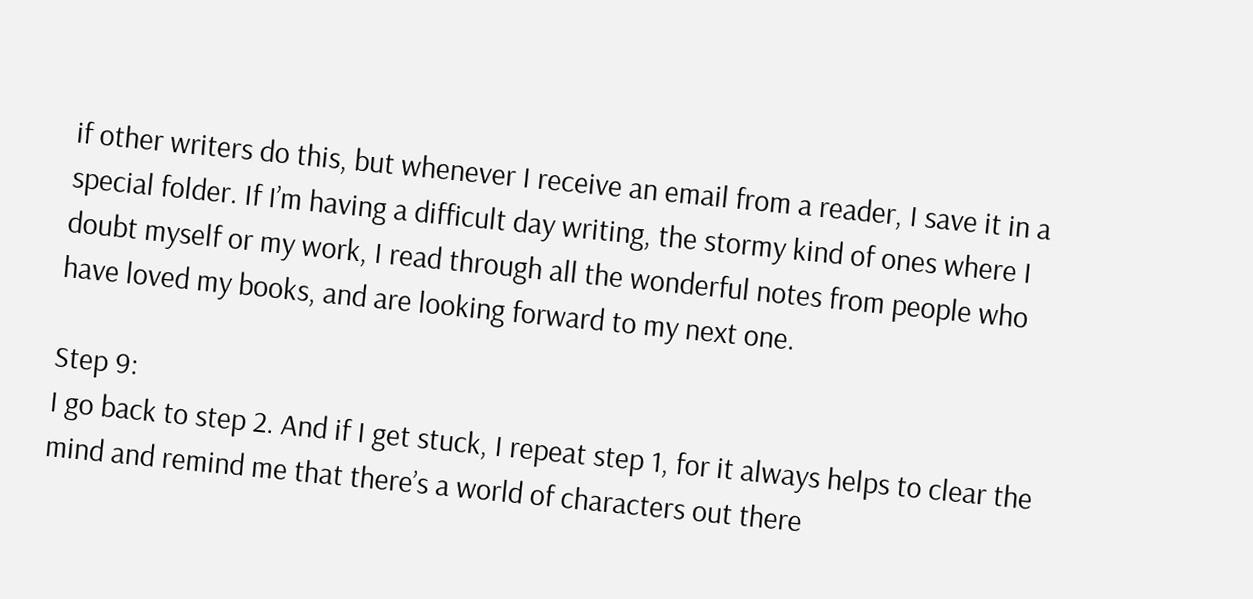if other writers do this, but whenever I receive an email from a reader, I save it in a special folder. If I’m having a difficult day writing, the stormy kind of ones where I doubt myself or my work, I read through all the wonderful notes from people who have loved my books, and are looking forward to my next one.

Step 9:
I go back to step 2. And if I get stuck, I repeat step 1, for it always helps to clear the mind and remind me that there’s a world of characters out there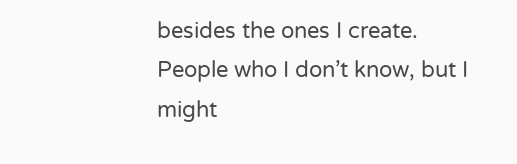besides the ones I create. People who I don’t know, but I might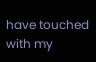have touched with my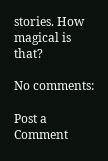stories. How magical is that?

No comments:

Post a Comment